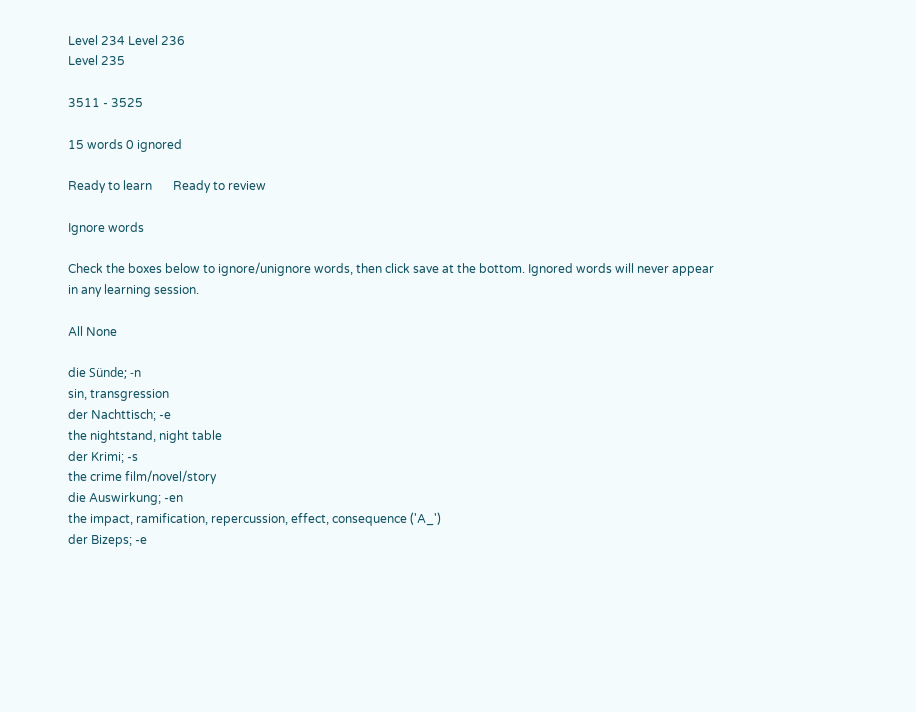Level 234 Level 236
Level 235

3511 - 3525

15 words 0 ignored

Ready to learn       Ready to review

Ignore words

Check the boxes below to ignore/unignore words, then click save at the bottom. Ignored words will never appear in any learning session.

All None

die Sünde; -n
sin, transgression
der Nachttisch; -e
the nightstand, night table
der Krimi; -s
the crime film/novel/story
die Auswirkung; -en
the impact, ramification, repercussion, effect, consequence ('A_')
der Bizeps; -e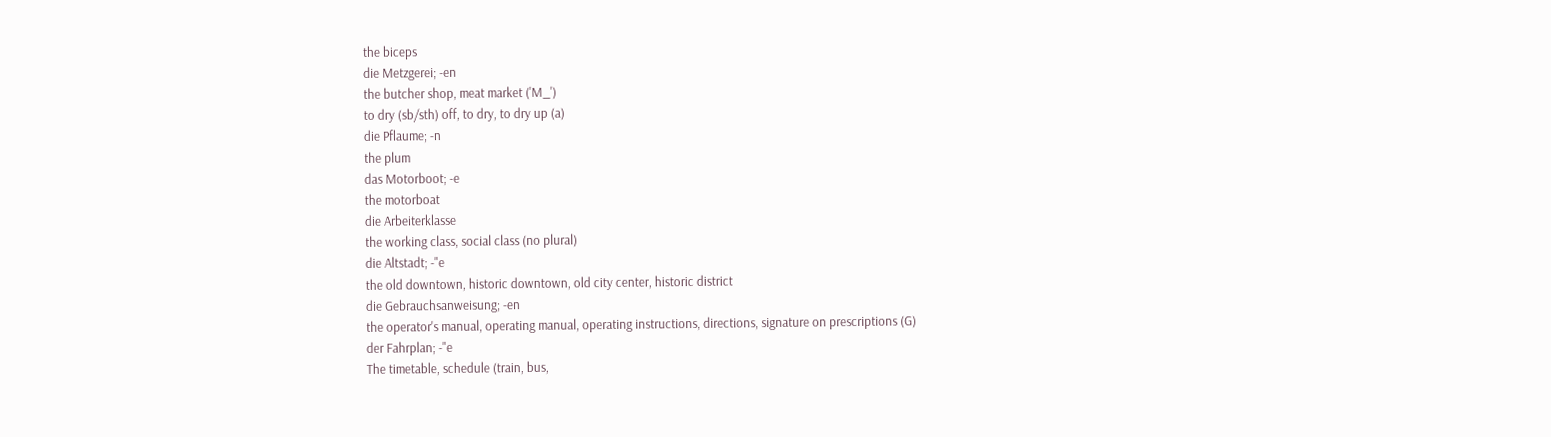the biceps
die Metzgerei; -en
the butcher shop, meat market ('M_')
to dry (sb/sth) off, to dry, to dry up (a)
die Pflaume; -n
the plum
das Motorboot; -e
the motorboat
die Arbeiterklasse
the working class, social class (no plural)
die Altstadt; -"e
the old downtown, historic downtown, old city center, historic district
die Gebrauchsanweisung; -en
the operator's manual, operating manual, operating instructions, directions, signature on prescriptions (G)
der Fahrplan; -"e
The timetable, schedule (train, bus,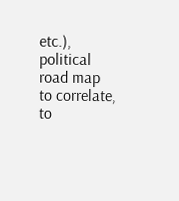etc.), political road map
to correlate, to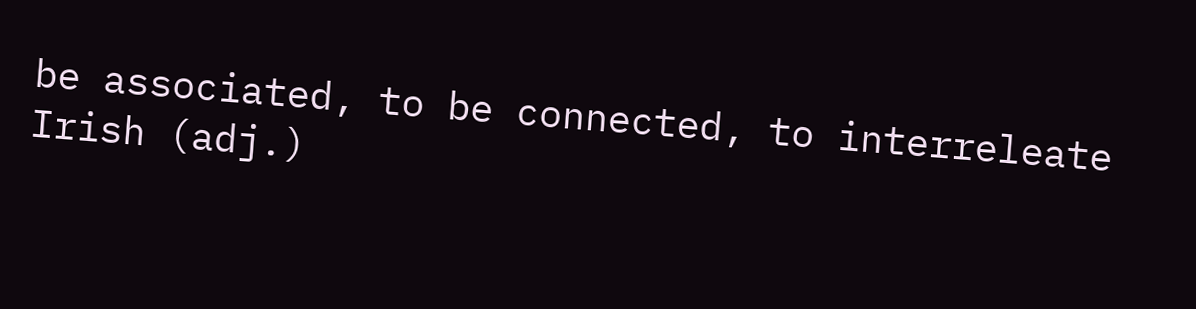be associated, to be connected, to interreleate
Irish (adj.)